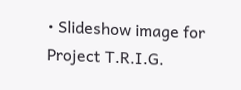• Slideshow image for Project T.R.I.G.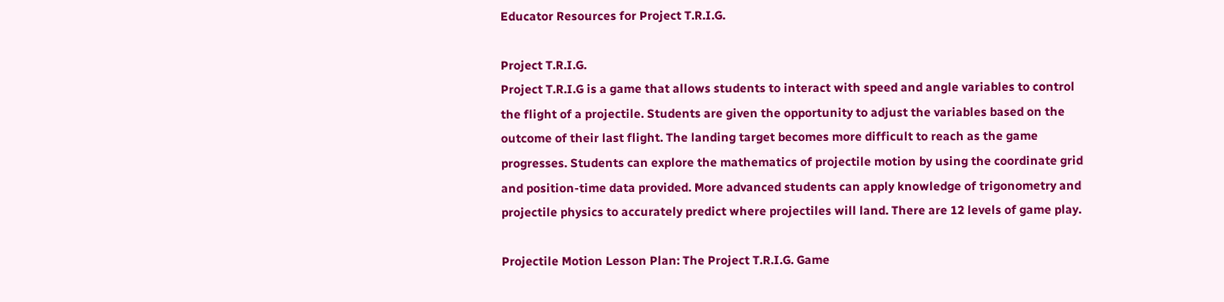Educator Resources for Project T.R.I.G.

Project T.R.I.G.
Project T.R.I.G is a game that allows students to interact with speed and angle variables to control the flight of a projectile. Students are given the opportunity to adjust the variables based on the outcome of their last flight. The landing target becomes more difficult to reach as the game progresses. Students can explore the mathematics of projectile motion by using the coordinate grid and position-time data provided. More advanced students can apply knowledge of trigonometry and projectile physics to accurately predict where projectiles will land. There are 12 levels of game play.

Projectile Motion Lesson Plan: The Project T.R.I.G. Game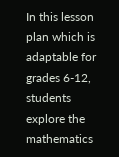In this lesson plan which is adaptable for grades 6-12, students explore the mathematics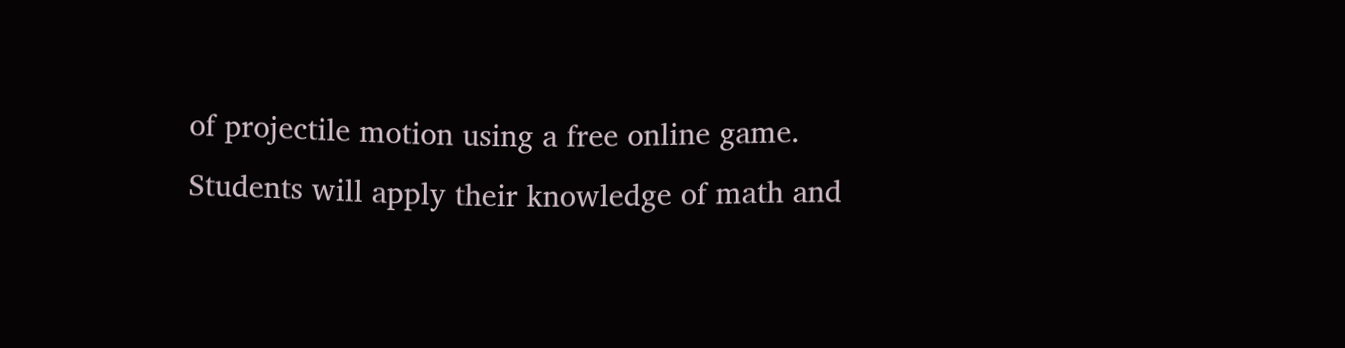of projectile motion using a free online game. Students will apply their knowledge of math and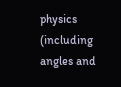physics (including angles and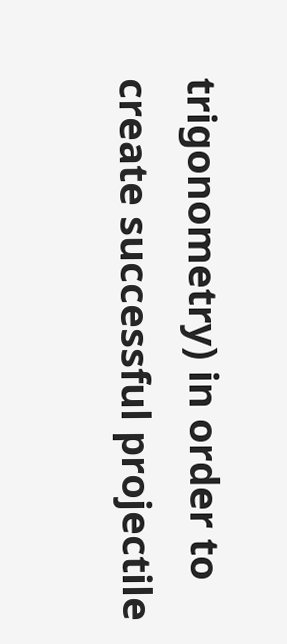trigonometry) in order to create successful projectile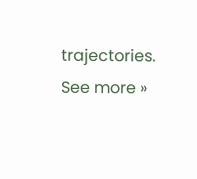trajectories. See more »